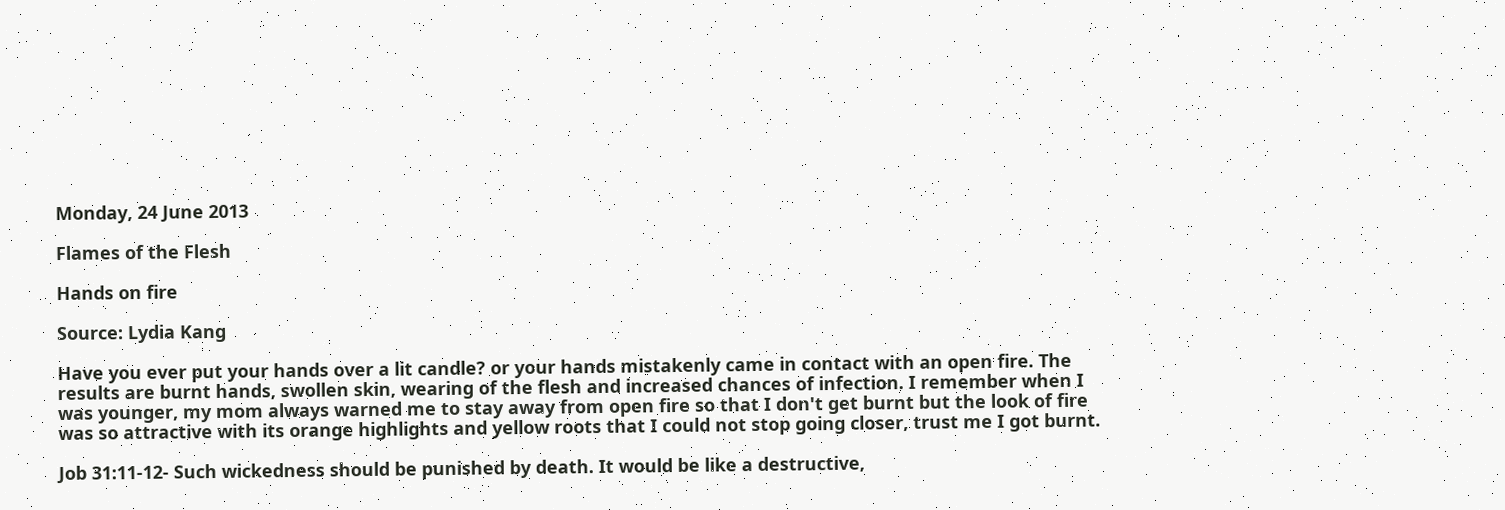Monday, 24 June 2013

Flames of the Flesh

Hands on fire

Source: Lydia Kang

Have you ever put your hands over a lit candle? or your hands mistakenly came in contact with an open fire. The results are burnt hands, swollen skin, wearing of the flesh and increased chances of infection. I remember when I was younger, my mom always warned me to stay away from open fire so that I don't get burnt but the look of fire was so attractive with its orange highlights and yellow roots that I could not stop going closer, trust me I got burnt.

Job 31:11-12- Such wickedness should be punished by death. It would be like a destructive,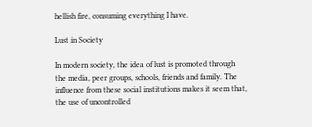hellish fire, consuming everything I have.

Lust in Society

In modern society, the idea of lust is promoted through the media, peer groups, schools, friends and family. The influence from these social institutions makes it seem that, the use of uncontrolled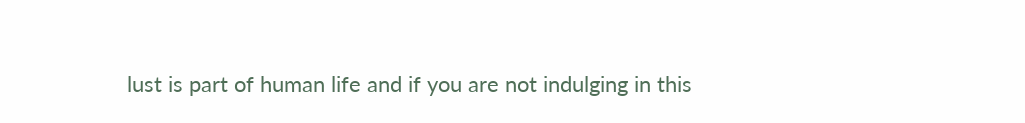lust is part of human life and if you are not indulging in this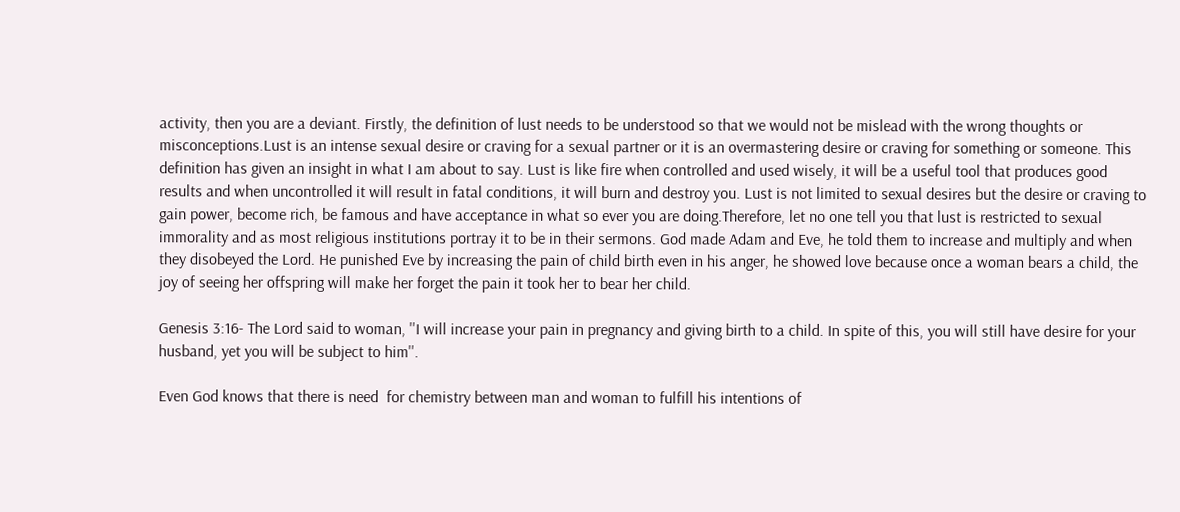activity, then you are a deviant. Firstly, the definition of lust needs to be understood so that we would not be mislead with the wrong thoughts or misconceptions.Lust is an intense sexual desire or craving for a sexual partner or it is an overmastering desire or craving for something or someone. This definition has given an insight in what I am about to say. Lust is like fire when controlled and used wisely, it will be a useful tool that produces good results and when uncontrolled it will result in fatal conditions, it will burn and destroy you. Lust is not limited to sexual desires but the desire or craving to gain power, become rich, be famous and have acceptance in what so ever you are doing.Therefore, let no one tell you that lust is restricted to sexual immorality and as most religious institutions portray it to be in their sermons. God made Adam and Eve, he told them to increase and multiply and when they disobeyed the Lord. He punished Eve by increasing the pain of child birth even in his anger, he showed love because once a woman bears a child, the joy of seeing her offspring will make her forget the pain it took her to bear her child.

Genesis 3:16- The Lord said to woman, ''I will increase your pain in pregnancy and giving birth to a child. In spite of this, you will still have desire for your husband, yet you will be subject to him''.

Even God knows that there is need  for chemistry between man and woman to fulfill his intentions of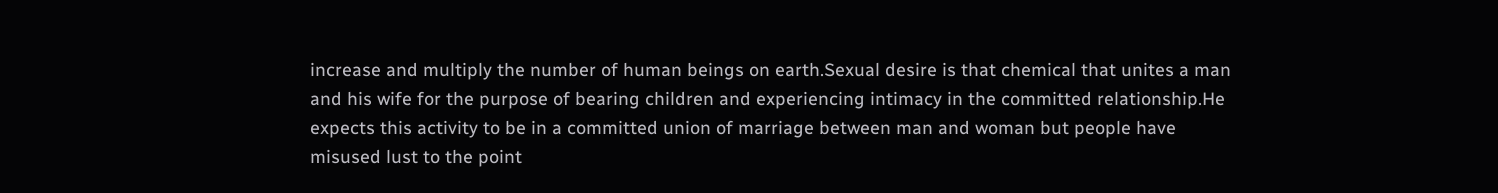increase and multiply the number of human beings on earth.Sexual desire is that chemical that unites a man and his wife for the purpose of bearing children and experiencing intimacy in the committed relationship.He expects this activity to be in a committed union of marriage between man and woman but people have misused lust to the point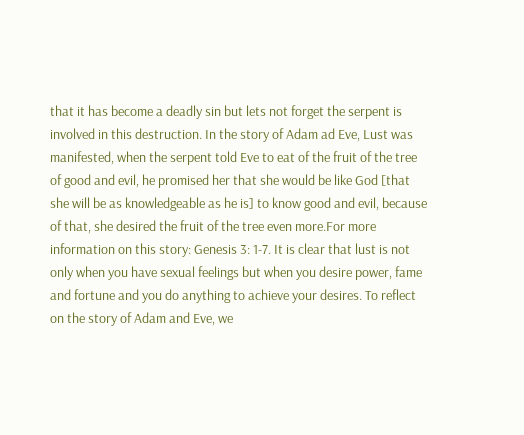that it has become a deadly sin but lets not forget the serpent is involved in this destruction. In the story of Adam ad Eve, Lust was manifested, when the serpent told Eve to eat of the fruit of the tree of good and evil, he promised her that she would be like God [that she will be as knowledgeable as he is] to know good and evil, because of that, she desired the fruit of the tree even more.For more information on this story: Genesis 3: 1-7. It is clear that lust is not only when you have sexual feelings but when you desire power, fame and fortune and you do anything to achieve your desires. To reflect on the story of Adam and Eve, we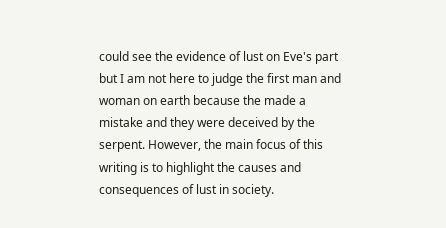could see the evidence of lust on Eve's part but I am not here to judge the first man and woman on earth because the made a mistake and they were deceived by the serpent. However, the main focus of this writing is to highlight the causes and consequences of lust in society.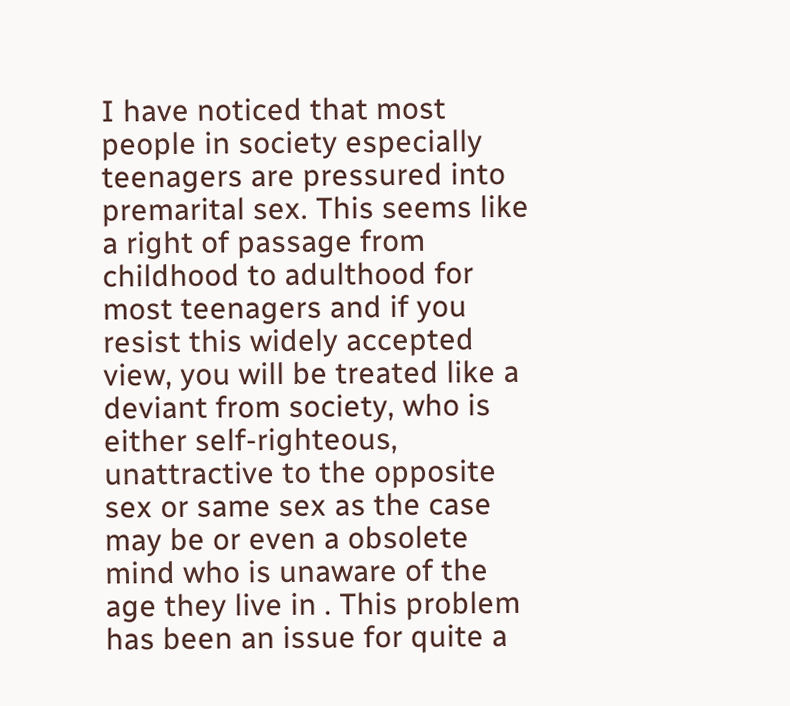I have noticed that most people in society especially teenagers are pressured into premarital sex. This seems like a right of passage from childhood to adulthood for most teenagers and if you resist this widely accepted view, you will be treated like a deviant from society, who is either self-righteous, unattractive to the opposite sex or same sex as the case may be or even a obsolete mind who is unaware of the age they live in . This problem has been an issue for quite a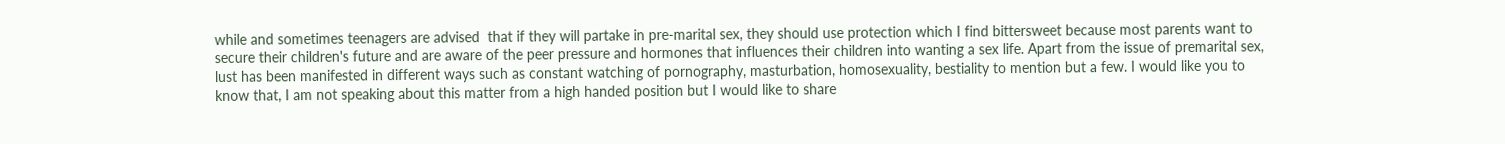while and sometimes teenagers are advised  that if they will partake in pre-marital sex, they should use protection which I find bittersweet because most parents want to secure their children's future and are aware of the peer pressure and hormones that influences their children into wanting a sex life. Apart from the issue of premarital sex, lust has been manifested in different ways such as constant watching of pornography, masturbation, homosexuality, bestiality to mention but a few. I would like you to know that, I am not speaking about this matter from a high handed position but I would like to share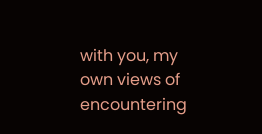with you, my own views of encountering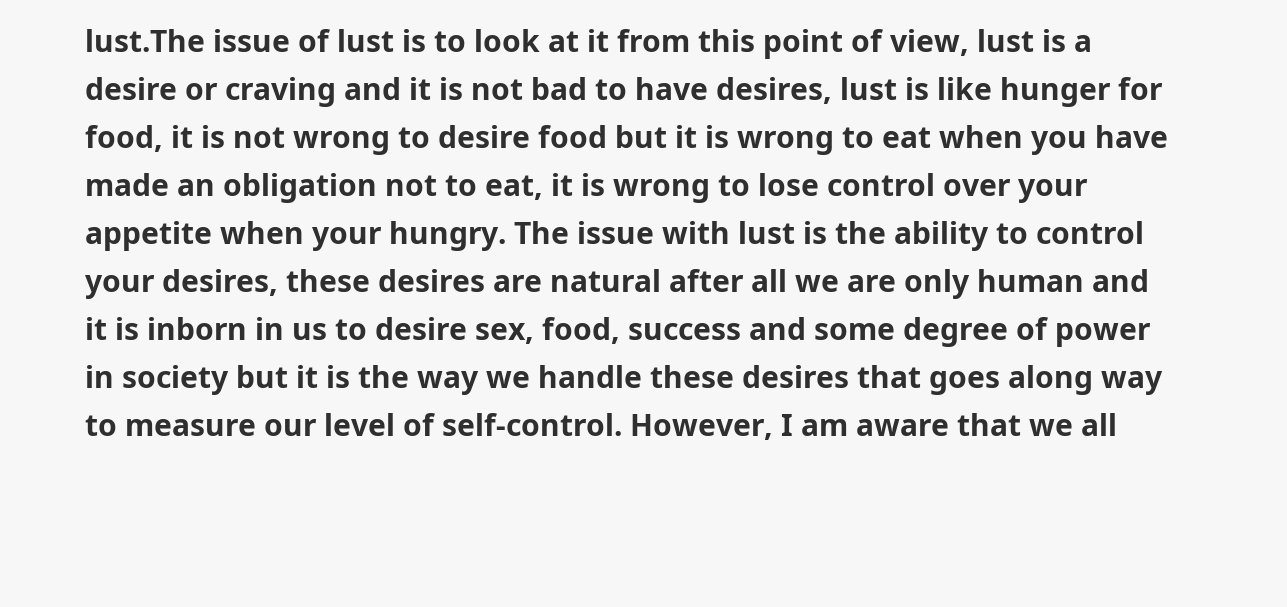lust.The issue of lust is to look at it from this point of view, lust is a desire or craving and it is not bad to have desires, lust is like hunger for food, it is not wrong to desire food but it is wrong to eat when you have made an obligation not to eat, it is wrong to lose control over your appetite when your hungry. The issue with lust is the ability to control your desires, these desires are natural after all we are only human and it is inborn in us to desire sex, food, success and some degree of power in society but it is the way we handle these desires that goes along way to measure our level of self-control. However, I am aware that we all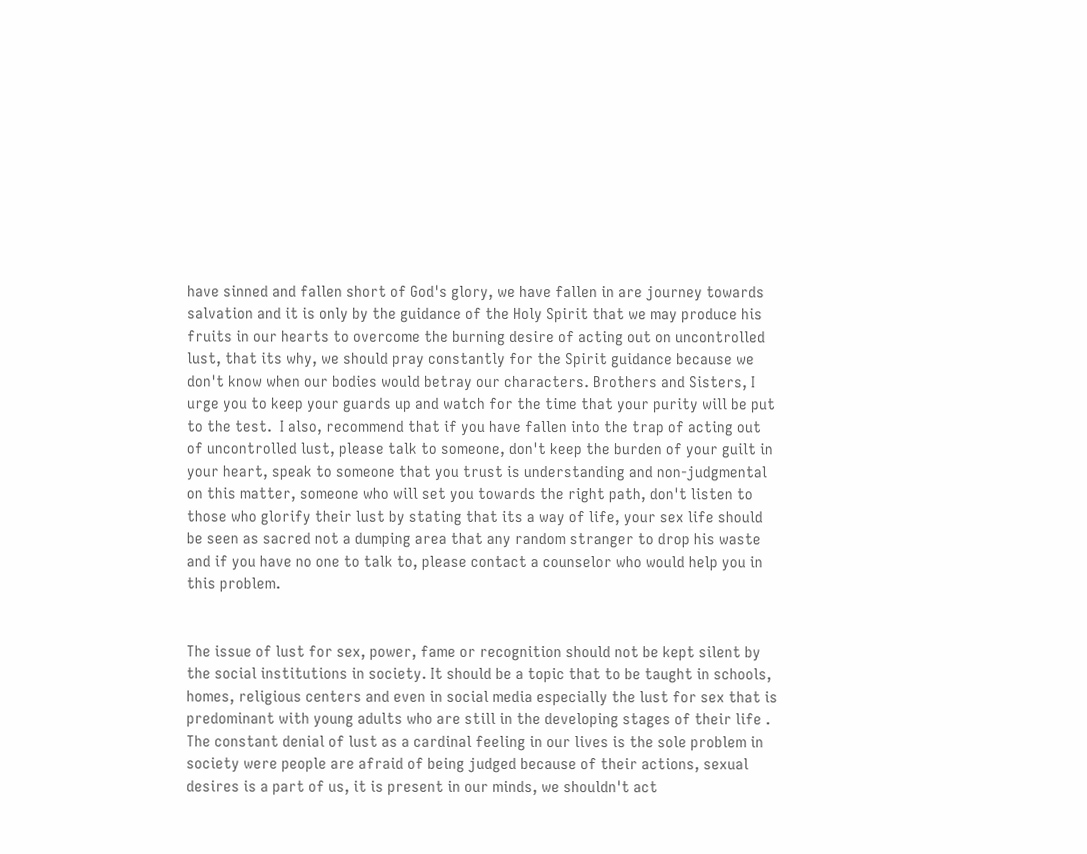have sinned and fallen short of God's glory, we have fallen in are journey towards salvation and it is only by the guidance of the Holy Spirit that we may produce his fruits in our hearts to overcome the burning desire of acting out on uncontrolled lust, that its why, we should pray constantly for the Spirit guidance because we don't know when our bodies would betray our characters. Brothers and Sisters, I urge you to keep your guards up and watch for the time that your purity will be put to the test.  I also, recommend that if you have fallen into the trap of acting out of uncontrolled lust, please talk to someone, don't keep the burden of your guilt in your heart, speak to someone that you trust is understanding and non-judgmental on this matter, someone who will set you towards the right path, don't listen to those who glorify their lust by stating that its a way of life, your sex life should be seen as sacred not a dumping area that any random stranger to drop his waste and if you have no one to talk to, please contact a counselor who would help you in this problem.


The issue of lust for sex, power, fame or recognition should not be kept silent by the social institutions in society. It should be a topic that to be taught in schools, homes, religious centers and even in social media especially the lust for sex that is predominant with young adults who are still in the developing stages of their life . The constant denial of lust as a cardinal feeling in our lives is the sole problem in society were people are afraid of being judged because of their actions, sexual desires is a part of us, it is present in our minds, we shouldn't act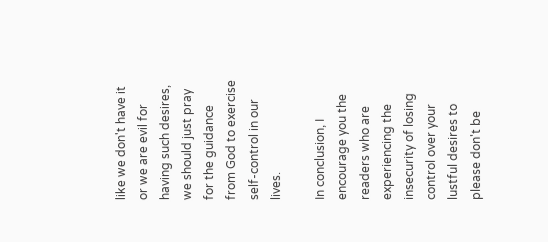like we don't have it or we are evil for having such desires, we should just pray for the guidance from God to exercise self-control in our lives.

In conclusion, I encourage you the readers who are experiencing the insecurity of losing control over your lustful desires to please don't be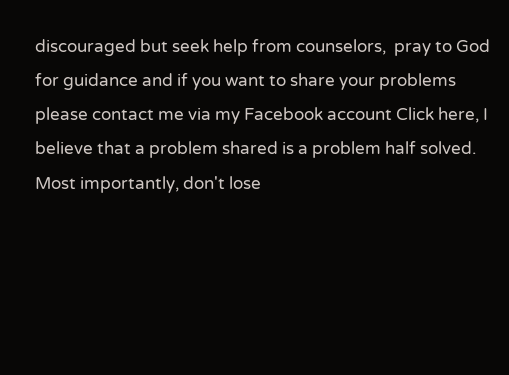discouraged but seek help from counselors,  pray to God for guidance and if you want to share your problems please contact me via my Facebook account Click here, I believe that a problem shared is a problem half solved. Most importantly, don't lose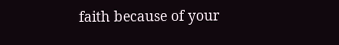faith because of your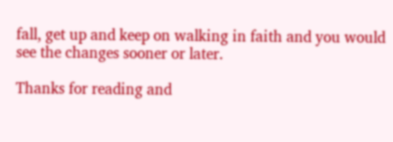fall, get up and keep on walking in faith and you would see the changes sooner or later.

Thanks for reading and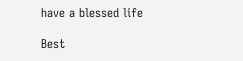have a blessed life

Best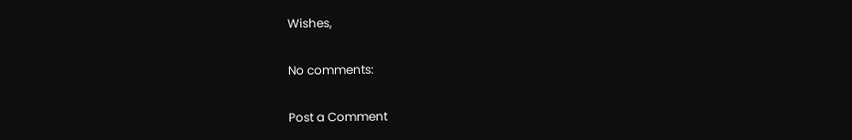Wishes,

No comments:

Post a Comment